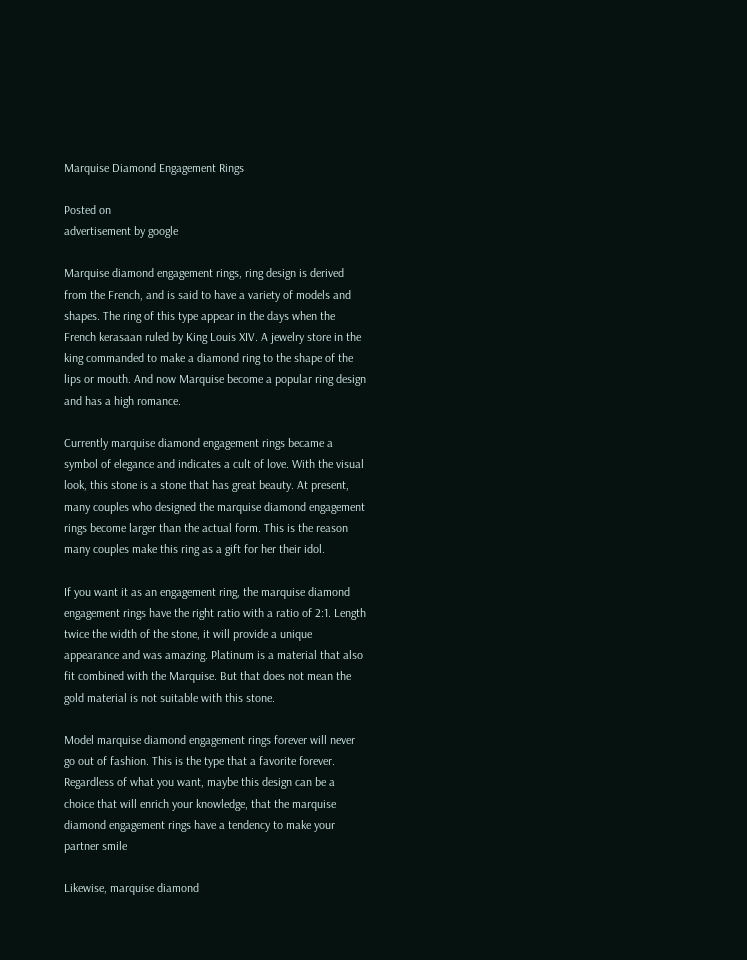Marquise Diamond Engagement Rings

Posted on
advertisement by google

Marquise diamond engagement rings, ring design is derived from the French, and is said to have a variety of models and shapes. The ring of this type appear in the days when the French kerasaan ruled by King Louis XIV. A jewelry store in the king commanded to make a diamond ring to the shape of the lips or mouth. And now Marquise become a popular ring design and has a high romance.

Currently marquise diamond engagement rings became a symbol of elegance and indicates a cult of love. With the visual look, this stone is a stone that has great beauty. At present, many couples who designed the marquise diamond engagement rings become larger than the actual form. This is the reason many couples make this ring as a gift for her their idol.

If you want it as an engagement ring, the marquise diamond engagement rings have the right ratio with a ratio of 2:1. Length twice the width of the stone, it will provide a unique appearance and was amazing. Platinum is a material that also fit combined with the Marquise. But that does not mean the gold material is not suitable with this stone.

Model marquise diamond engagement rings forever will never go out of fashion. This is the type that a favorite forever. Regardless of what you want, maybe this design can be a choice that will enrich your knowledge, that the marquise diamond engagement rings have a tendency to make your partner smile

Likewise, marquise diamond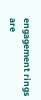engagement rings are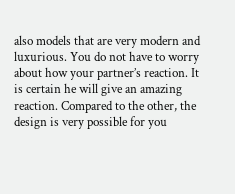also models that are very modern and luxurious. You do not have to worry about how your partner’s reaction. It is certain he will give an amazing reaction. Compared to the other, the design is very possible for you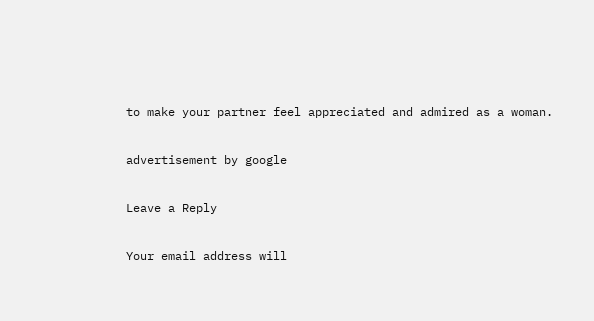to make your partner feel appreciated and admired as a woman.

advertisement by google

Leave a Reply

Your email address will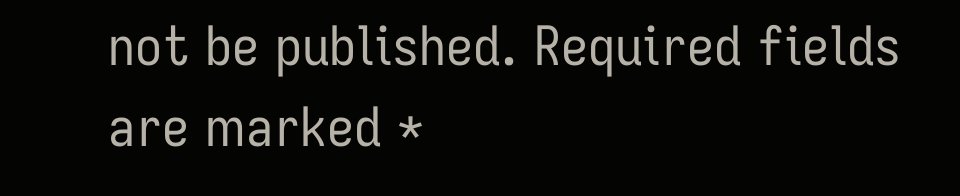not be published. Required fields are marked *